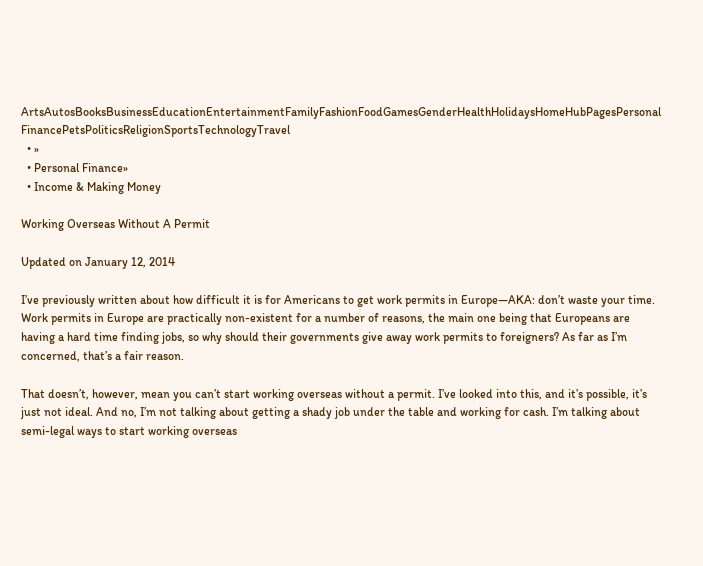ArtsAutosBooksBusinessEducationEntertainmentFamilyFashionFoodGamesGenderHealthHolidaysHomeHubPagesPersonal FinancePetsPoliticsReligionSportsTechnologyTravel
  • »
  • Personal Finance»
  • Income & Making Money

Working Overseas Without A Permit

Updated on January 12, 2014

I’ve previously written about how difficult it is for Americans to get work permits in Europe—AKA: don’t waste your time. Work permits in Europe are practically non-existent for a number of reasons, the main one being that Europeans are having a hard time finding jobs, so why should their governments give away work permits to foreigners? As far as I’m concerned, that’s a fair reason.

That doesn’t, however, mean you can’t start working overseas without a permit. I’ve looked into this, and it’s possible, it’s just not ideal. And no, I’m not talking about getting a shady job under the table and working for cash. I’m talking about semi-legal ways to start working overseas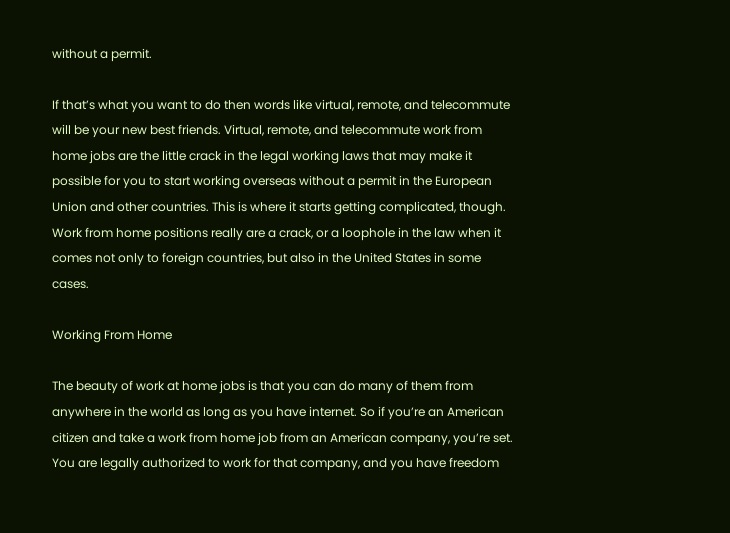without a permit.

If that’s what you want to do then words like virtual, remote, and telecommute will be your new best friends. Virtual, remote, and telecommute work from home jobs are the little crack in the legal working laws that may make it possible for you to start working overseas without a permit in the European Union and other countries. This is where it starts getting complicated, though. Work from home positions really are a crack, or a loophole in the law when it comes not only to foreign countries, but also in the United States in some cases.

Working From Home

The beauty of work at home jobs is that you can do many of them from anywhere in the world as long as you have internet. So if you’re an American citizen and take a work from home job from an American company, you’re set. You are legally authorized to work for that company, and you have freedom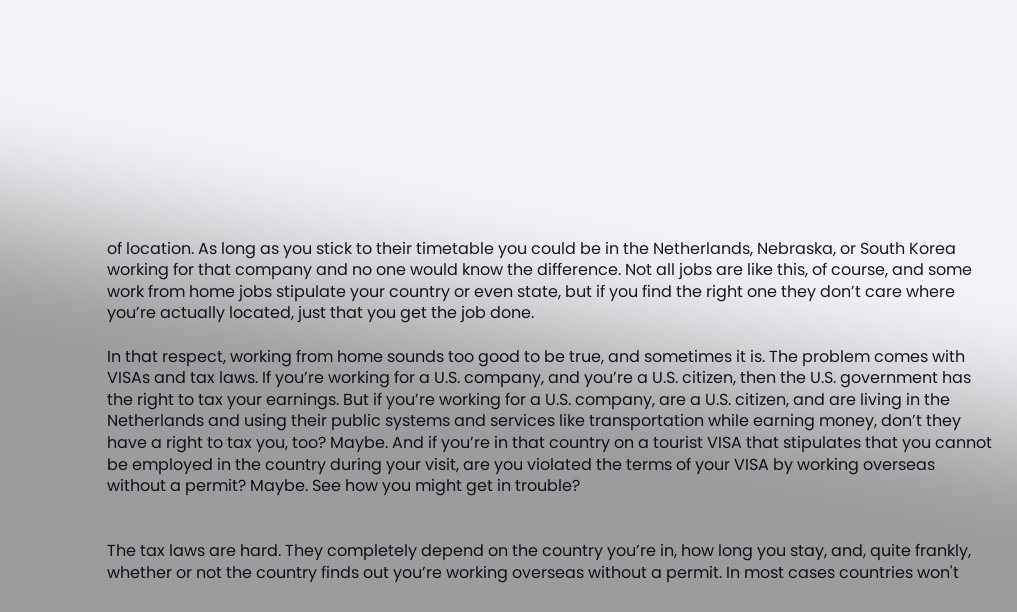of location. As long as you stick to their timetable you could be in the Netherlands, Nebraska, or South Korea working for that company and no one would know the difference. Not all jobs are like this, of course, and some work from home jobs stipulate your country or even state, but if you find the right one they don’t care where you’re actually located, just that you get the job done.

In that respect, working from home sounds too good to be true, and sometimes it is. The problem comes with VISAs and tax laws. If you’re working for a U.S. company, and you’re a U.S. citizen, then the U.S. government has the right to tax your earnings. But if you’re working for a U.S. company, are a U.S. citizen, and are living in the Netherlands and using their public systems and services like transportation while earning money, don’t they have a right to tax you, too? Maybe. And if you’re in that country on a tourist VISA that stipulates that you cannot be employed in the country during your visit, are you violated the terms of your VISA by working overseas without a permit? Maybe. See how you might get in trouble?


The tax laws are hard. They completely depend on the country you’re in, how long you stay, and, quite frankly, whether or not the country finds out you’re working overseas without a permit. In most cases countries won't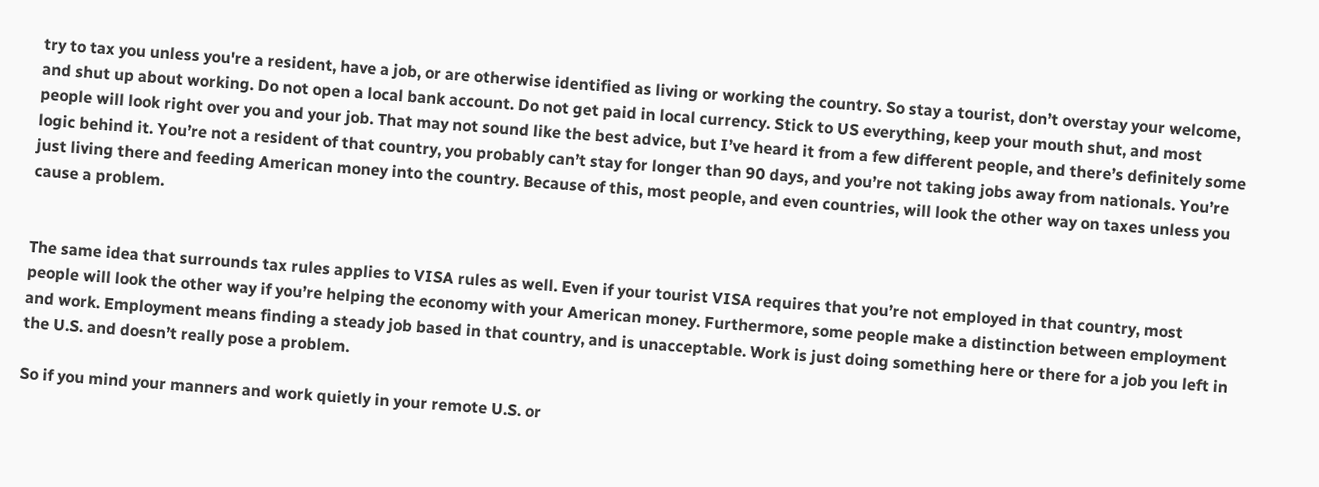try to tax you unless you're a resident, have a job, or are otherwise identified as living or working the country. So stay a tourist, don’t overstay your welcome, and shut up about working. Do not open a local bank account. Do not get paid in local currency. Stick to US everything, keep your mouth shut, and most people will look right over you and your job. That may not sound like the best advice, but I’ve heard it from a few different people, and there’s definitely some logic behind it. You’re not a resident of that country, you probably can’t stay for longer than 90 days, and you’re not taking jobs away from nationals. You’re just living there and feeding American money into the country. Because of this, most people, and even countries, will look the other way on taxes unless you cause a problem.


The same idea that surrounds tax rules applies to VISA rules as well. Even if your tourist VISA requires that you’re not employed in that country, most people will look the other way if you’re helping the economy with your American money. Furthermore, some people make a distinction between employment and work. Employment means finding a steady job based in that country, and is unacceptable. Work is just doing something here or there for a job you left in the U.S. and doesn’t really pose a problem.

So if you mind your manners and work quietly in your remote U.S. or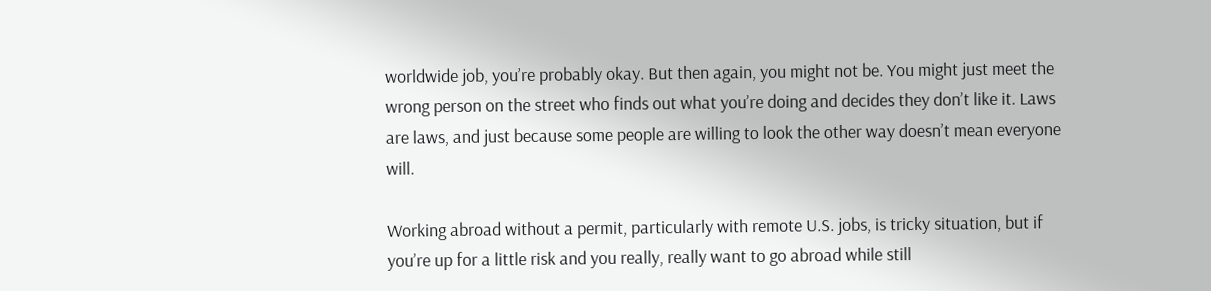worldwide job, you’re probably okay. But then again, you might not be. You might just meet the wrong person on the street who finds out what you’re doing and decides they don’t like it. Laws are laws, and just because some people are willing to look the other way doesn’t mean everyone will.

Working abroad without a permit, particularly with remote U.S. jobs, is tricky situation, but if you’re up for a little risk and you really, really want to go abroad while still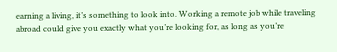earning a living, it’s something to look into. Working a remote job while traveling abroad could give you exactly what you’re looking for, as long as you’re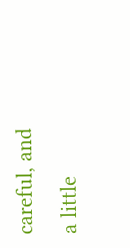careful, and a little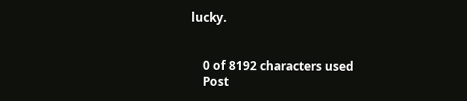lucky.


    0 of 8192 characters used
    Post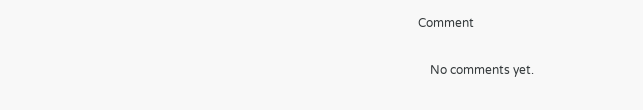Comment

    No comments yet.